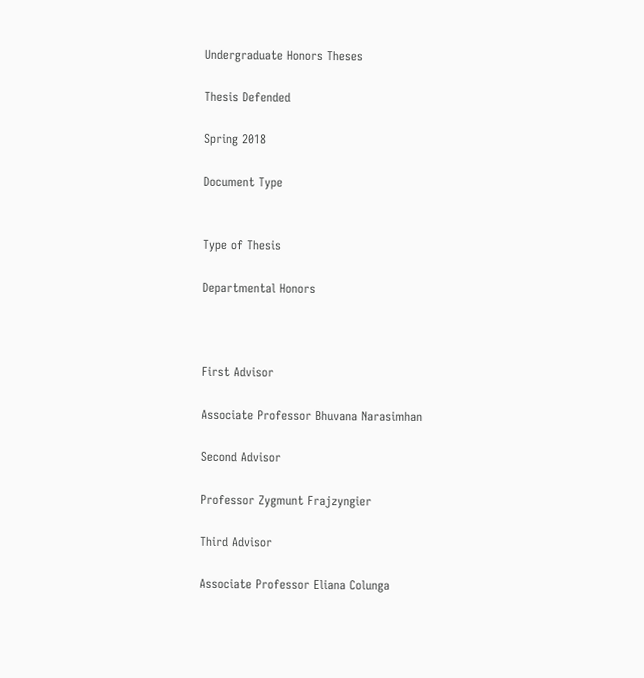Undergraduate Honors Theses

Thesis Defended

Spring 2018

Document Type


Type of Thesis

Departmental Honors



First Advisor

Associate Professor Bhuvana Narasimhan

Second Advisor

Professor Zygmunt Frajzyngier

Third Advisor

Associate Professor Eliana Colunga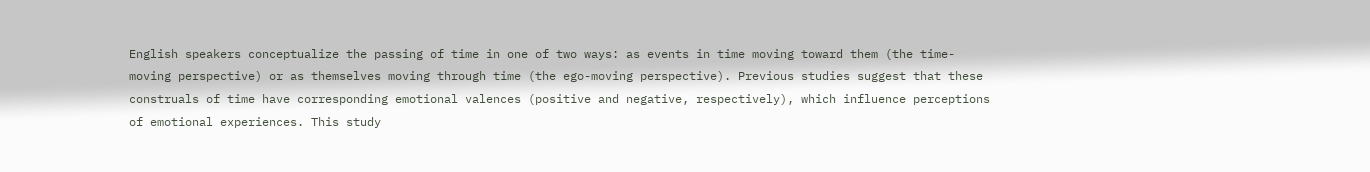English speakers conceptualize the passing of time in one of two ways: as events in time moving toward them (the time-moving perspective) or as themselves moving through time (the ego-moving perspective). Previous studies suggest that these construals of time have corresponding emotional valences (positive and negative, respectively), which influence perceptions of emotional experiences. This study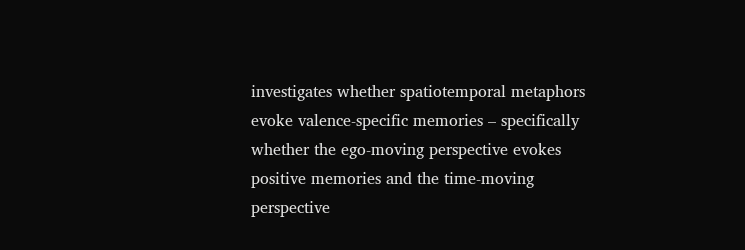investigates whether spatiotemporal metaphors evoke valence-specific memories – specifically whether the ego-moving perspective evokes positive memories and the time-moving perspective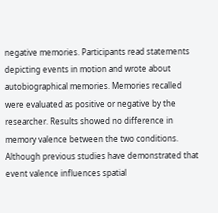negative memories. Participants read statements depicting events in motion and wrote about autobiographical memories. Memories recalled were evaluated as positive or negative by the researcher. Results showed no difference in memory valence between the two conditions. Although previous studies have demonstrated that event valence influences spatial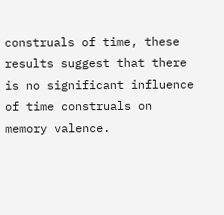construals of time, these results suggest that there is no significant influence of time construals on memory valence.